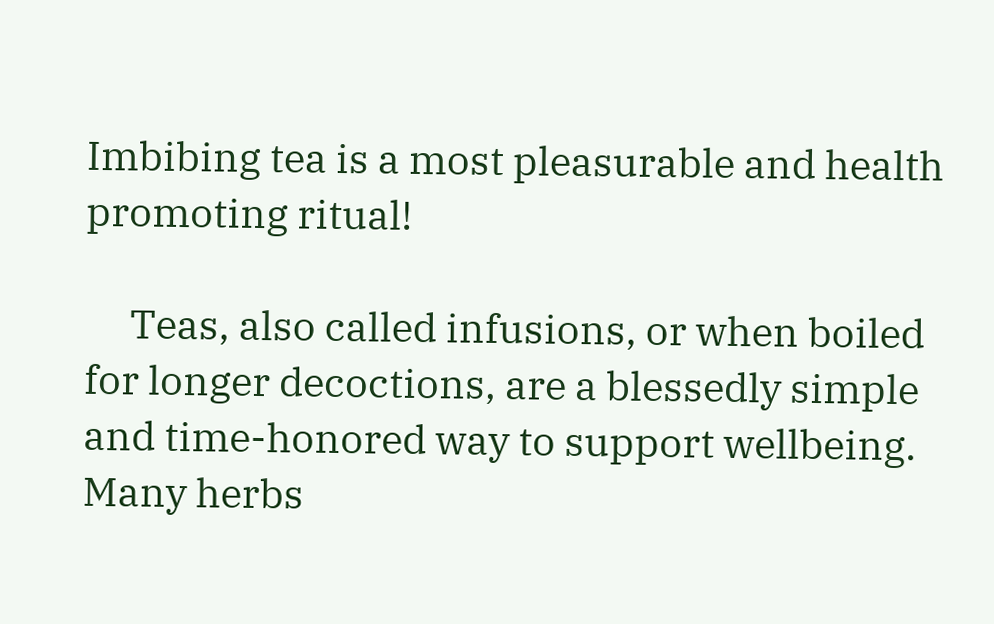Imbibing tea is a most pleasurable and health promoting ritual!

     Teas, also called infusions, or when boiled for longer decoctions, are a blessedly simple and time-honored way to support wellbeing. Many herbs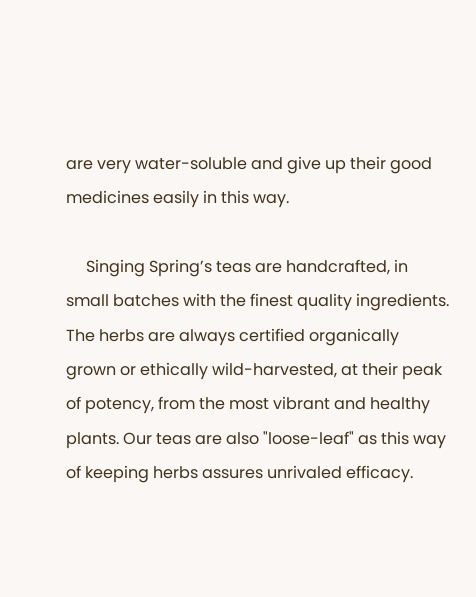are very water-soluble and give up their good medicines easily in this way.

     Singing Spring’s teas are handcrafted, in small batches with the finest quality ingredients. The herbs are always certified organically grown or ethically wild-harvested, at their peak of potency, from the most vibrant and healthy plants. Our teas are also "loose-leaf" as this way of keeping herbs assures unrivaled efficacy.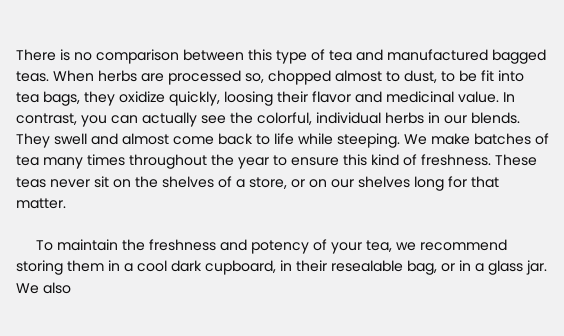There is no comparison between this type of tea and manufactured bagged teas. When herbs are processed so, chopped almost to dust, to be fit into tea bags, they oxidize quickly, loosing their flavor and medicinal value. In contrast, you can actually see the colorful, individual herbs in our blends. They swell and almost come back to life while steeping. We make batches of tea many times throughout the year to ensure this kind of freshness. These teas never sit on the shelves of a store, or on our shelves long for that matter.

     To maintain the freshness and potency of your tea, we recommend storing them in a cool dark cupboard, in their resealable bag, or in a glass jar. We also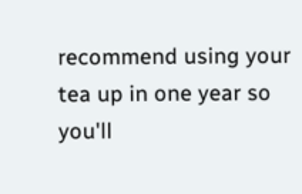recommend using your tea up in one year so you'll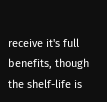receive it's full benefits, though the shelf-life is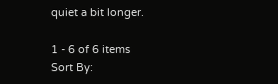quiet a bit longer.

1 - 6 of 6 items
Sort By: